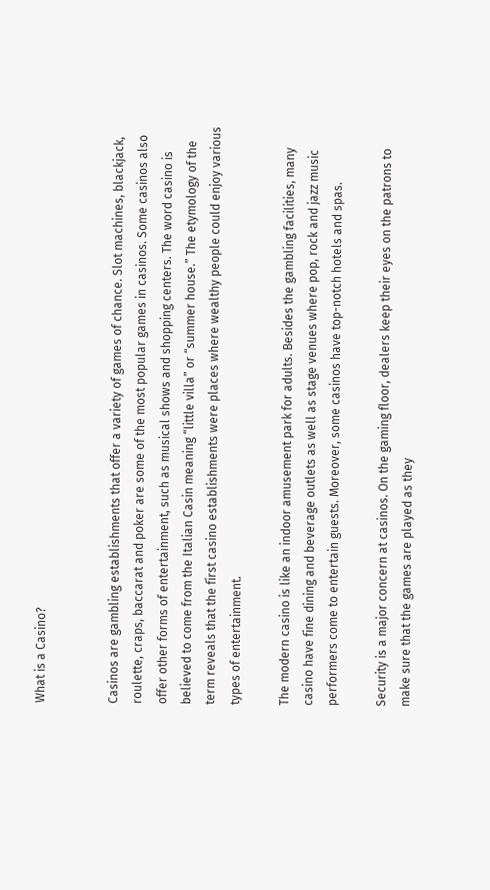What is a Casino?


Casinos are gambling establishments that offer a variety of games of chance. Slot machines, blackjack, roulette, craps, baccarat and poker are some of the most popular games in casinos. Some casinos also offer other forms of entertainment, such as musical shows and shopping centers. The word casino is believed to come from the Italian Casin meaning “little villa” or “summer house.” The etymology of the term reveals that the first casino establishments were places where wealthy people could enjoy various types of entertainment.

The modern casino is like an indoor amusement park for adults. Besides the gambling facilities, many casino have fine dining and beverage outlets as well as stage venues where pop, rock and jazz music performers come to entertain guests. Moreover, some casinos have top-notch hotels and spas.

Security is a major concern at casinos. On the gaming floor, dealers keep their eyes on the patrons to make sure that the games are played as they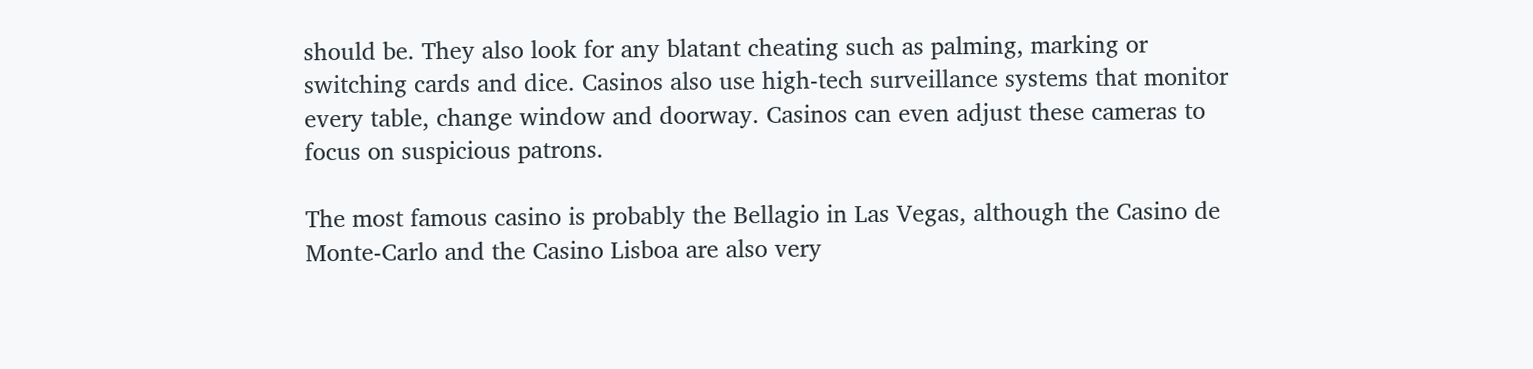should be. They also look for any blatant cheating such as palming, marking or switching cards and dice. Casinos also use high-tech surveillance systems that monitor every table, change window and doorway. Casinos can even adjust these cameras to focus on suspicious patrons.

The most famous casino is probably the Bellagio in Las Vegas, although the Casino de Monte-Carlo and the Casino Lisboa are also very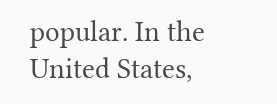popular. In the United States,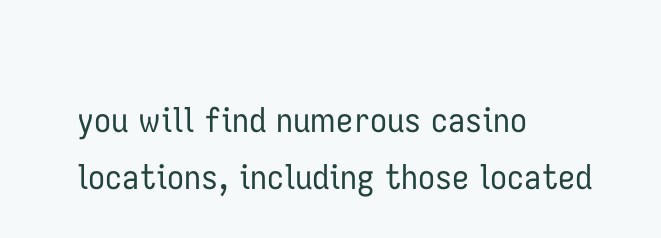you will find numerous casino locations, including those located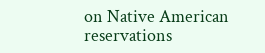on Native American reservations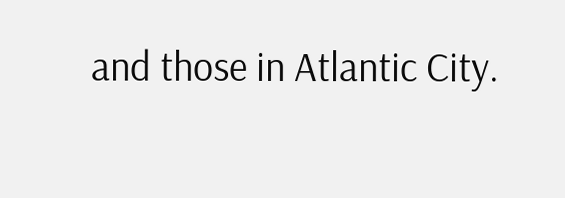and those in Atlantic City.